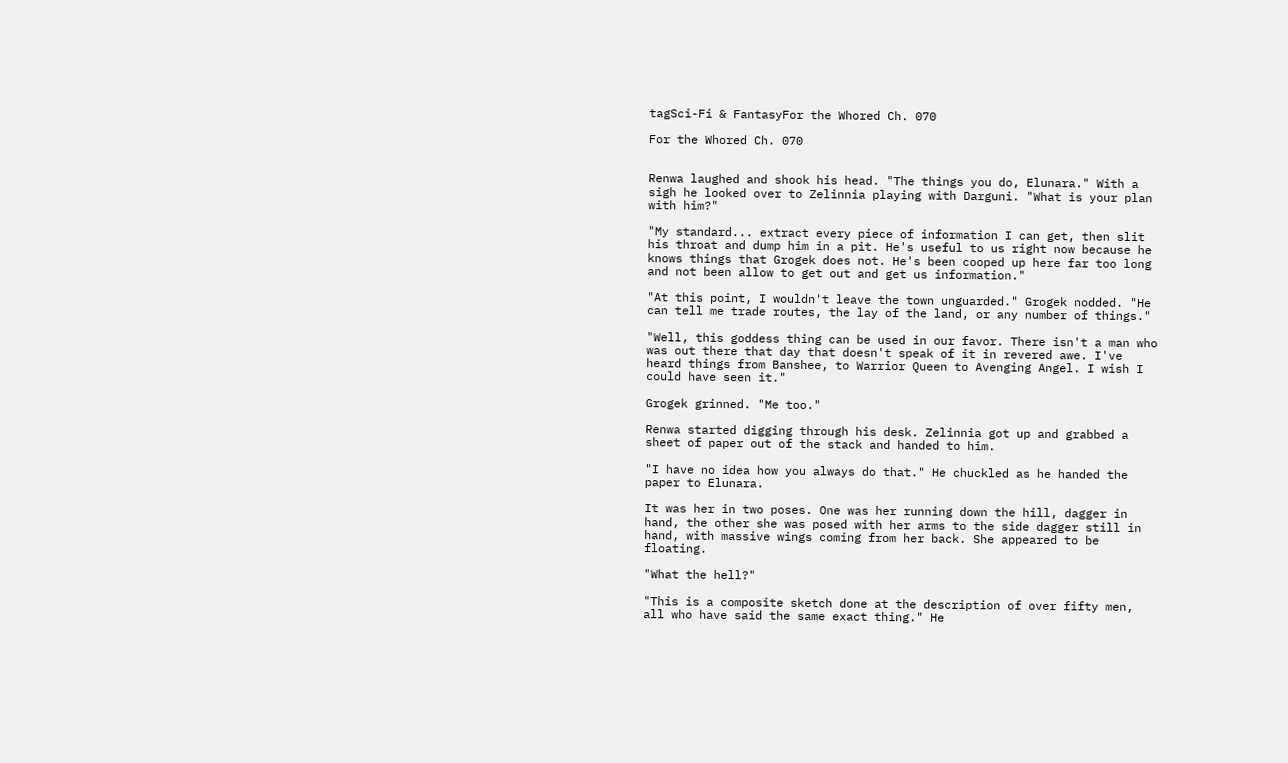tagSci-Fi & FantasyFor the Whored Ch. 070

For the Whored Ch. 070


Renwa laughed and shook his head. "The things you do, Elunara." With a sigh he looked over to Zelinnia playing with Darguni. "What is your plan with him?"

"My standard... extract every piece of information I can get, then slit his throat and dump him in a pit. He's useful to us right now because he knows things that Grogek does not. He's been cooped up here far too long and not been allow to get out and get us information."

"At this point, I wouldn't leave the town unguarded." Grogek nodded. "He can tell me trade routes, the lay of the land, or any number of things."

"Well, this goddess thing can be used in our favor. There isn't a man who was out there that day that doesn't speak of it in revered awe. I've heard things from Banshee, to Warrior Queen to Avenging Angel. I wish I could have seen it."

Grogek grinned. "Me too."

Renwa started digging through his desk. Zelinnia got up and grabbed a sheet of paper out of the stack and handed to him.

"I have no idea how you always do that." He chuckled as he handed the paper to Elunara.

It was her in two poses. One was her running down the hill, dagger in hand, the other she was posed with her arms to the side dagger still in hand, with massive wings coming from her back. She appeared to be floating.

"What the hell?"

"This is a composite sketch done at the description of over fifty men, all who have said the same exact thing." He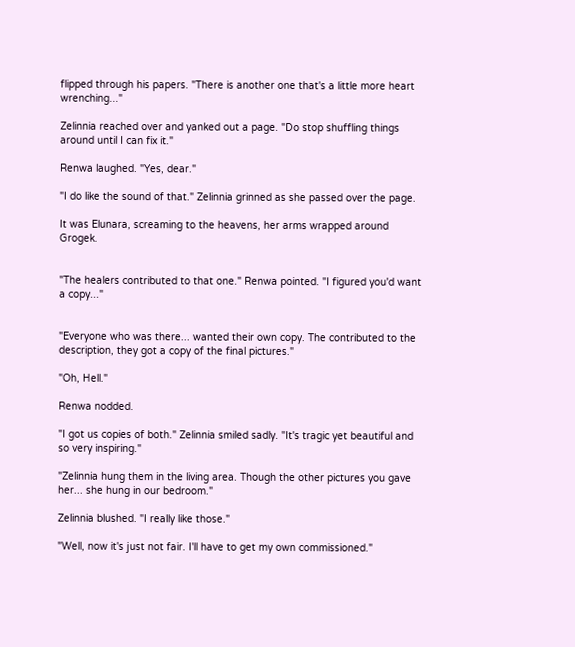flipped through his papers. "There is another one that's a little more heart wrenching..."

Zelinnia reached over and yanked out a page. "Do stop shuffling things around until I can fix it."

Renwa laughed. "Yes, dear."

"I do like the sound of that." Zelinnia grinned as she passed over the page.

It was Elunara, screaming to the heavens, her arms wrapped around Grogek.


"The healers contributed to that one." Renwa pointed. "I figured you'd want a copy..."


"Everyone who was there... wanted their own copy. The contributed to the description, they got a copy of the final pictures."

"Oh, Hell."

Renwa nodded.

"I got us copies of both." Zelinnia smiled sadly. "It's tragic yet beautiful and so very inspiring."

"Zelinnia hung them in the living area. Though the other pictures you gave her... she hung in our bedroom."

Zelinnia blushed. "I really like those."

"Well, now it's just not fair. I'll have to get my own commissioned."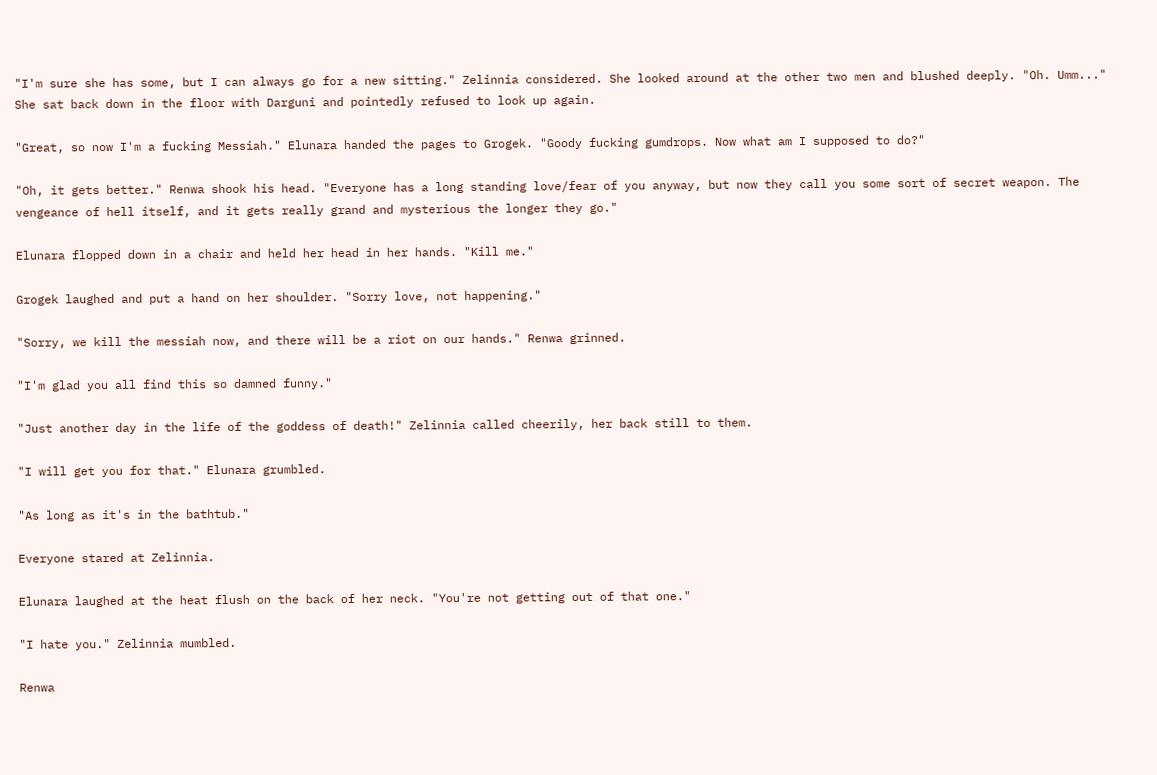"I'm sure she has some, but I can always go for a new sitting." Zelinnia considered. She looked around at the other two men and blushed deeply. "Oh. Umm..." She sat back down in the floor with Darguni and pointedly refused to look up again.

"Great, so now I'm a fucking Messiah." Elunara handed the pages to Grogek. "Goody fucking gumdrops. Now what am I supposed to do?"

"Oh, it gets better." Renwa shook his head. "Everyone has a long standing love/fear of you anyway, but now they call you some sort of secret weapon. The vengeance of hell itself, and it gets really grand and mysterious the longer they go."

Elunara flopped down in a chair and held her head in her hands. "Kill me."

Grogek laughed and put a hand on her shoulder. "Sorry love, not happening."

"Sorry, we kill the messiah now, and there will be a riot on our hands." Renwa grinned.

"I'm glad you all find this so damned funny."

"Just another day in the life of the goddess of death!" Zelinnia called cheerily, her back still to them.

"I will get you for that." Elunara grumbled.

"As long as it's in the bathtub."

Everyone stared at Zelinnia.

Elunara laughed at the heat flush on the back of her neck. "You're not getting out of that one."

"I hate you." Zelinnia mumbled.

Renwa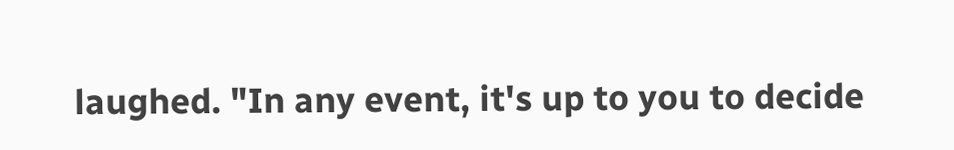laughed. "In any event, it's up to you to decide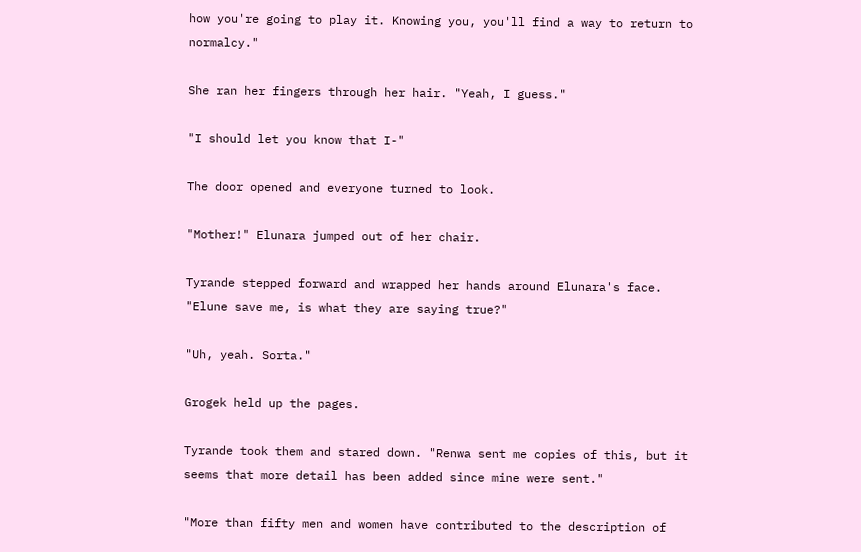how you're going to play it. Knowing you, you'll find a way to return to normalcy."

She ran her fingers through her hair. "Yeah, I guess."

"I should let you know that I-"

The door opened and everyone turned to look.

"Mother!" Elunara jumped out of her chair.

Tyrande stepped forward and wrapped her hands around Elunara's face. "Elune save me, is what they are saying true?"

"Uh, yeah. Sorta."

Grogek held up the pages.

Tyrande took them and stared down. "Renwa sent me copies of this, but it seems that more detail has been added since mine were sent."

"More than fifty men and women have contributed to the description of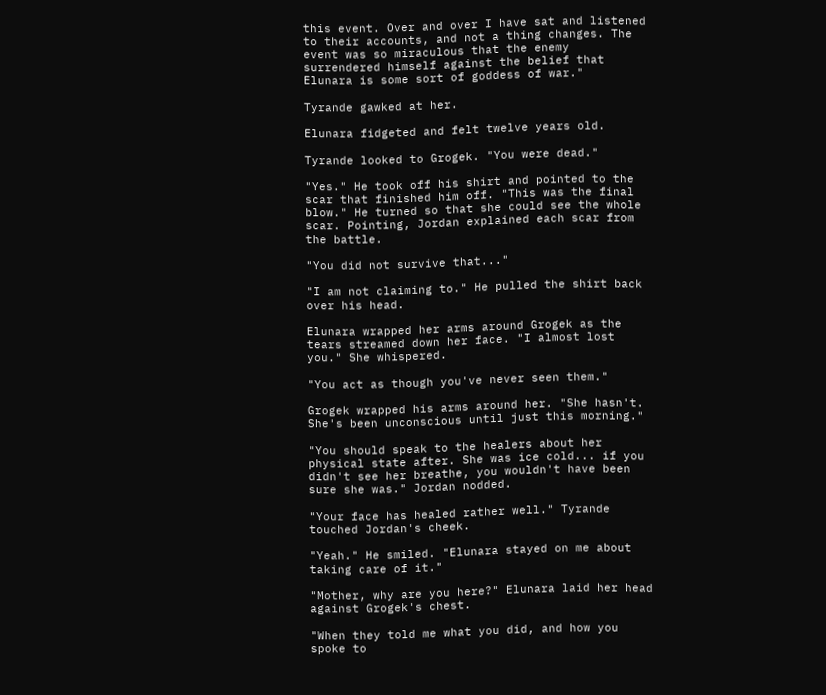this event. Over and over I have sat and listened to their accounts, and not a thing changes. The event was so miraculous that the enemy surrendered himself against the belief that Elunara is some sort of goddess of war."

Tyrande gawked at her.

Elunara fidgeted and felt twelve years old.

Tyrande looked to Grogek. "You were dead."

"Yes." He took off his shirt and pointed to the scar that finished him off. "This was the final blow." He turned so that she could see the whole scar. Pointing, Jordan explained each scar from the battle.

"You did not survive that..."

"I am not claiming to." He pulled the shirt back over his head.

Elunara wrapped her arms around Grogek as the tears streamed down her face. "I almost lost you." She whispered.

"You act as though you've never seen them."

Grogek wrapped his arms around her. "She hasn't. She's been unconscious until just this morning."

"You should speak to the healers about her physical state after. She was ice cold... if you didn't see her breathe, you wouldn't have been sure she was." Jordan nodded.

"Your face has healed rather well." Tyrande touched Jordan's cheek.

"Yeah." He smiled. "Elunara stayed on me about taking care of it."

"Mother, why are you here?" Elunara laid her head against Grogek's chest.

"When they told me what you did, and how you spoke to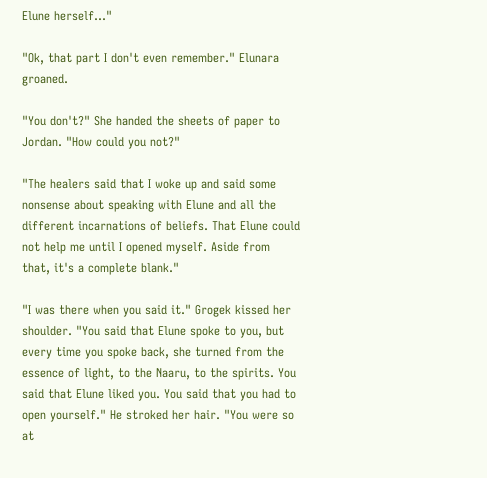Elune herself..."

"Ok, that part I don't even remember." Elunara groaned.

"You don't?" She handed the sheets of paper to Jordan. "How could you not?"

"The healers said that I woke up and said some nonsense about speaking with Elune and all the different incarnations of beliefs. That Elune could not help me until I opened myself. Aside from that, it's a complete blank."

"I was there when you said it." Grogek kissed her shoulder. "You said that Elune spoke to you, but every time you spoke back, she turned from the essence of light, to the Naaru, to the spirits. You said that Elune liked you. You said that you had to open yourself." He stroked her hair. "You were so at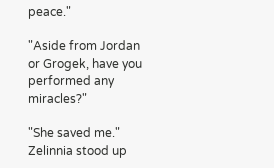peace."

"Aside from Jordan or Grogek, have you performed any miracles?"

"She saved me." Zelinnia stood up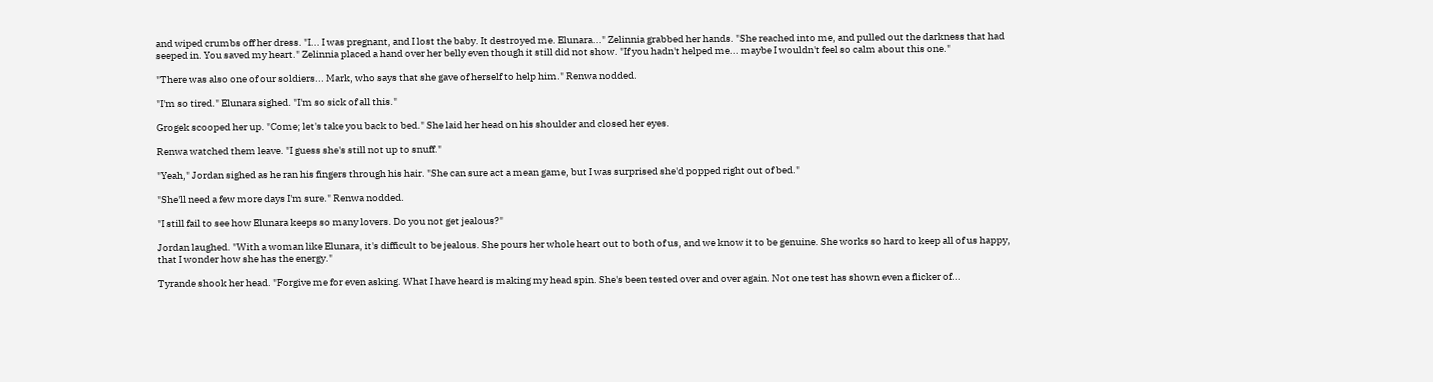and wiped crumbs off her dress. "I... I was pregnant, and I lost the baby. It destroyed me. Elunara..." Zelinnia grabbed her hands. "She reached into me, and pulled out the darkness that had seeped in. You saved my heart." Zelinnia placed a hand over her belly even though it still did not show. "If you hadn't helped me... maybe I wouldn't feel so calm about this one."

"There was also one of our soldiers... Mark, who says that she gave of herself to help him." Renwa nodded.

"I'm so tired." Elunara sighed. "I'm so sick of all this."

Grogek scooped her up. "Come; let's take you back to bed." She laid her head on his shoulder and closed her eyes.

Renwa watched them leave. "I guess she's still not up to snuff."

"Yeah," Jordan sighed as he ran his fingers through his hair. "She can sure act a mean game, but I was surprised she'd popped right out of bed."

"She'll need a few more days I'm sure." Renwa nodded.

"I still fail to see how Elunara keeps so many lovers. Do you not get jealous?"

Jordan laughed. "With a woman like Elunara, it's difficult to be jealous. She pours her whole heart out to both of us, and we know it to be genuine. She works so hard to keep all of us happy, that I wonder how she has the energy."

Tyrande shook her head. "Forgive me for even asking. What I have heard is making my head spin. She's been tested over and over again. Not one test has shown even a flicker of...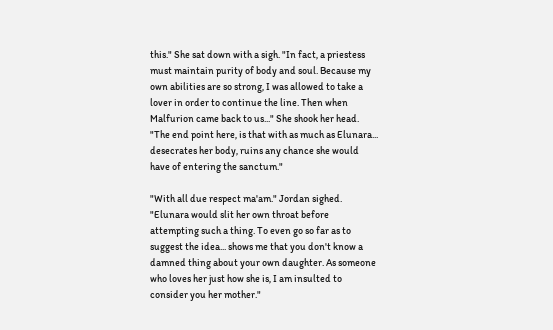this." She sat down with a sigh. "In fact, a priestess must maintain purity of body and soul. Because my own abilities are so strong, I was allowed to take a lover in order to continue the line. Then when Malfurion came back to us..." She shook her head. "The end point here, is that with as much as Elunara... desecrates her body, ruins any chance she would have of entering the sanctum."

"With all due respect ma'am." Jordan sighed. "Elunara would slit her own throat before attempting such a thing. To even go so far as to suggest the idea... shows me that you don't know a damned thing about your own daughter. As someone who loves her just how she is, I am insulted to consider you her mother."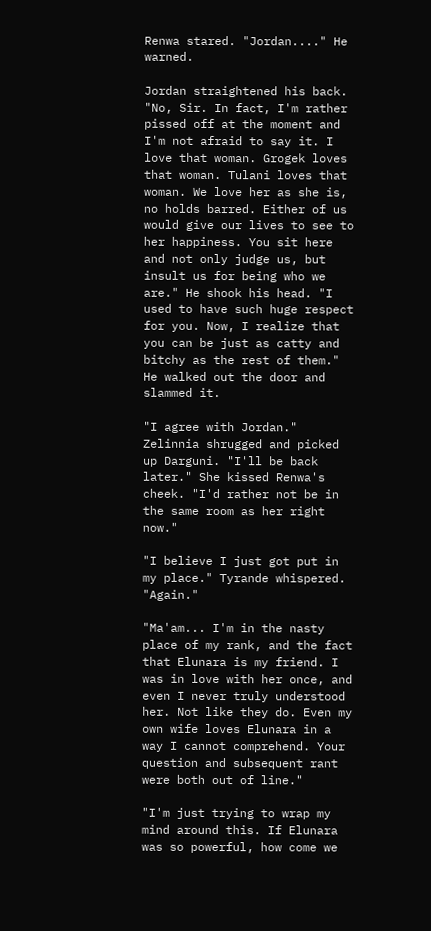Renwa stared. "Jordan...." He warned.

Jordan straightened his back. "No, Sir. In fact, I'm rather pissed off at the moment and I'm not afraid to say it. I love that woman. Grogek loves that woman. Tulani loves that woman. We love her as she is, no holds barred. Either of us would give our lives to see to her happiness. You sit here and not only judge us, but insult us for being who we are." He shook his head. "I used to have such huge respect for you. Now, I realize that you can be just as catty and bitchy as the rest of them." He walked out the door and slammed it.

"I agree with Jordan." Zelinnia shrugged and picked up Darguni. "I'll be back later." She kissed Renwa's cheek. "I'd rather not be in the same room as her right now."

"I believe I just got put in my place." Tyrande whispered. "Again."

"Ma'am... I'm in the nasty place of my rank, and the fact that Elunara is my friend. I was in love with her once, and even I never truly understood her. Not like they do. Even my own wife loves Elunara in a way I cannot comprehend. Your question and subsequent rant were both out of line."

"I'm just trying to wrap my mind around this. If Elunara was so powerful, how come we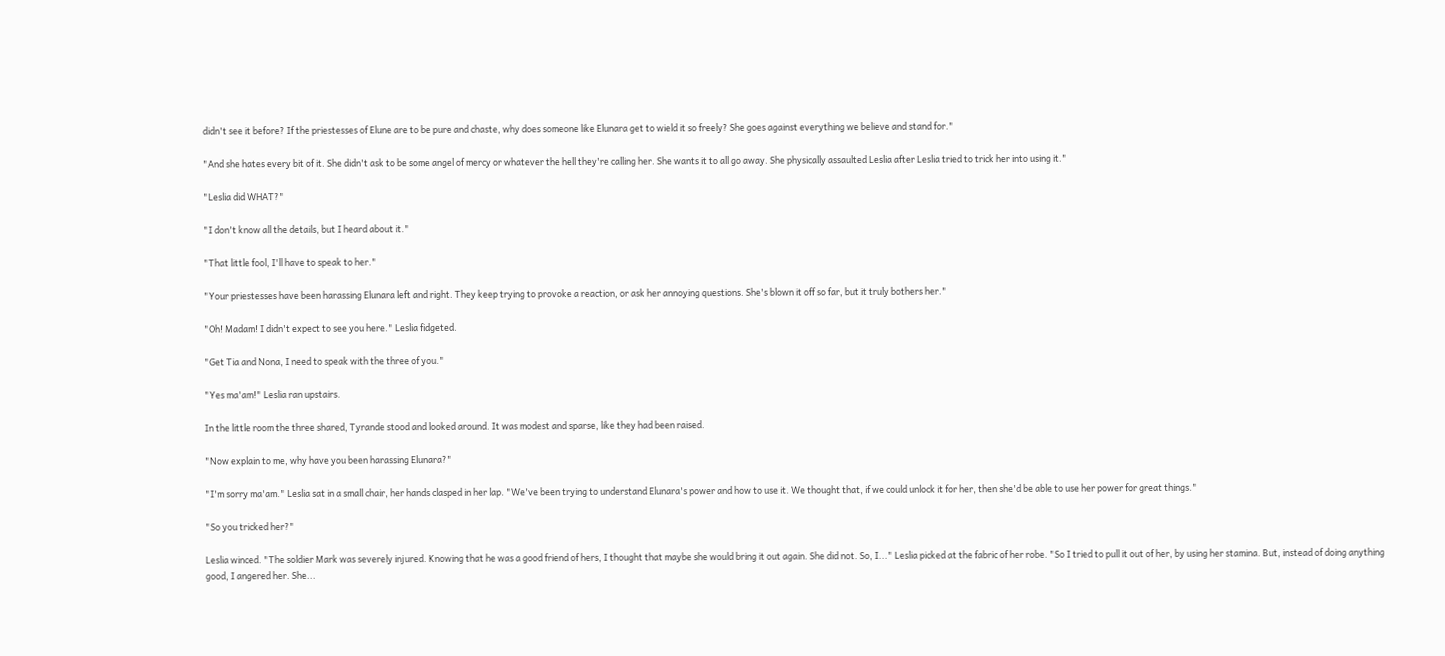didn't see it before? If the priestesses of Elune are to be pure and chaste, why does someone like Elunara get to wield it so freely? She goes against everything we believe and stand for."

"And she hates every bit of it. She didn't ask to be some angel of mercy or whatever the hell they're calling her. She wants it to all go away. She physically assaulted Leslia after Leslia tried to trick her into using it."

"Leslia did WHAT?"

"I don't know all the details, but I heard about it."

"That little fool, I'll have to speak to her."

"Your priestesses have been harassing Elunara left and right. They keep trying to provoke a reaction, or ask her annoying questions. She's blown it off so far, but it truly bothers her."

"Oh! Madam! I didn't expect to see you here." Leslia fidgeted.

"Get Tia and Nona, I need to speak with the three of you."

"Yes ma'am!" Leslia ran upstairs.

In the little room the three shared, Tyrande stood and looked around. It was modest and sparse, like they had been raised.

"Now explain to me, why have you been harassing Elunara?"

"I'm sorry ma'am." Leslia sat in a small chair, her hands clasped in her lap. "We've been trying to understand Elunara's power and how to use it. We thought that, if we could unlock it for her, then she'd be able to use her power for great things."

"So you tricked her?"

Leslia winced. "The soldier Mark was severely injured. Knowing that he was a good friend of hers, I thought that maybe she would bring it out again. She did not. So, I..." Leslia picked at the fabric of her robe. "So I tried to pull it out of her, by using her stamina. But, instead of doing anything good, I angered her. She...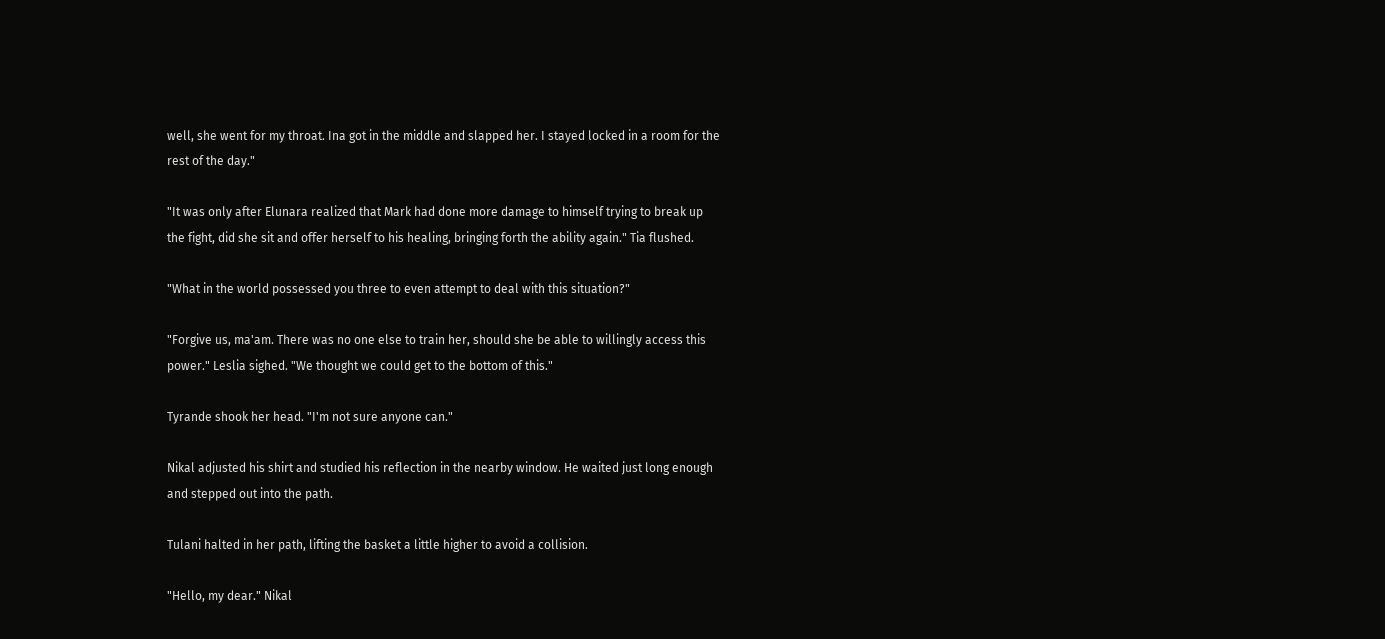well, she went for my throat. Ina got in the middle and slapped her. I stayed locked in a room for the rest of the day."

"It was only after Elunara realized that Mark had done more damage to himself trying to break up the fight, did she sit and offer herself to his healing, bringing forth the ability again." Tia flushed.

"What in the world possessed you three to even attempt to deal with this situation?"

"Forgive us, ma'am. There was no one else to train her, should she be able to willingly access this power." Leslia sighed. "We thought we could get to the bottom of this."

Tyrande shook her head. "I'm not sure anyone can."

Nikal adjusted his shirt and studied his reflection in the nearby window. He waited just long enough and stepped out into the path.

Tulani halted in her path, lifting the basket a little higher to avoid a collision.

"Hello, my dear." Nikal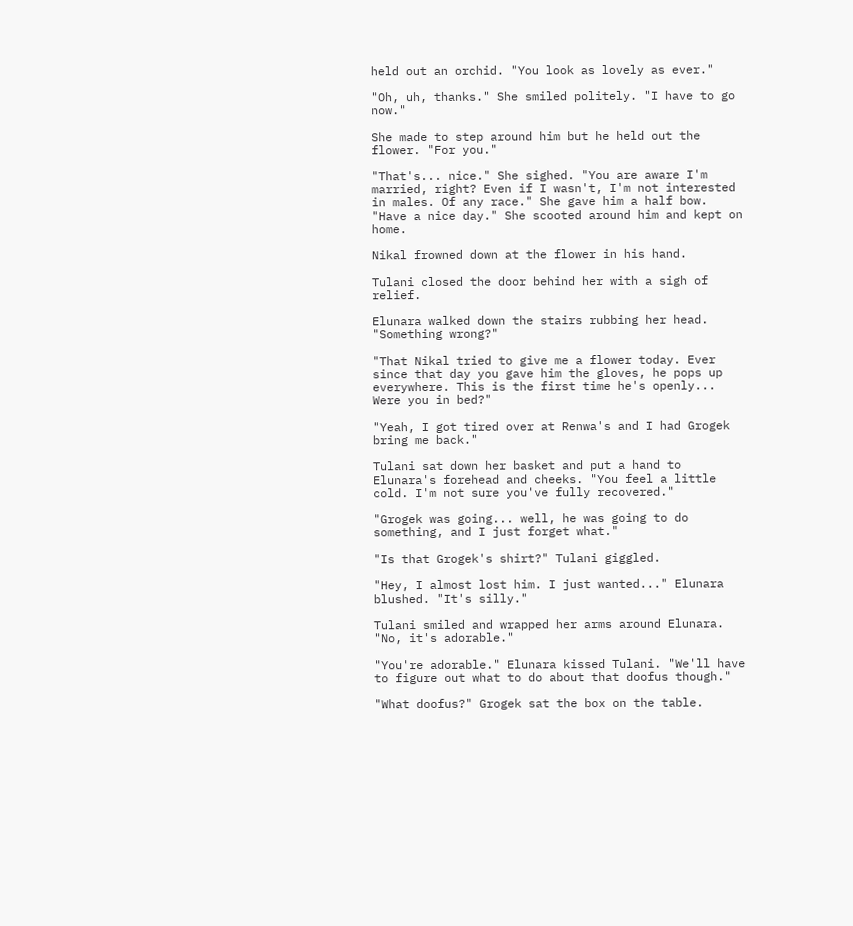held out an orchid. "You look as lovely as ever."

"Oh, uh, thanks." She smiled politely. "I have to go now."

She made to step around him but he held out the flower. "For you."

"That's... nice." She sighed. "You are aware I'm married, right? Even if I wasn't, I'm not interested in males. Of any race." She gave him a half bow. "Have a nice day." She scooted around him and kept on home.

Nikal frowned down at the flower in his hand.

Tulani closed the door behind her with a sigh of relief.

Elunara walked down the stairs rubbing her head. "Something wrong?"

"That Nikal tried to give me a flower today. Ever since that day you gave him the gloves, he pops up everywhere. This is the first time he's openly... Were you in bed?"

"Yeah, I got tired over at Renwa's and I had Grogek bring me back."

Tulani sat down her basket and put a hand to Elunara's forehead and cheeks. "You feel a little cold. I'm not sure you've fully recovered."

"Grogek was going... well, he was going to do something, and I just forget what."

"Is that Grogek's shirt?" Tulani giggled.

"Hey, I almost lost him. I just wanted..." Elunara blushed. "It's silly."

Tulani smiled and wrapped her arms around Elunara. "No, it's adorable."

"You're adorable." Elunara kissed Tulani. "We'll have to figure out what to do about that doofus though."

"What doofus?" Grogek sat the box on the table.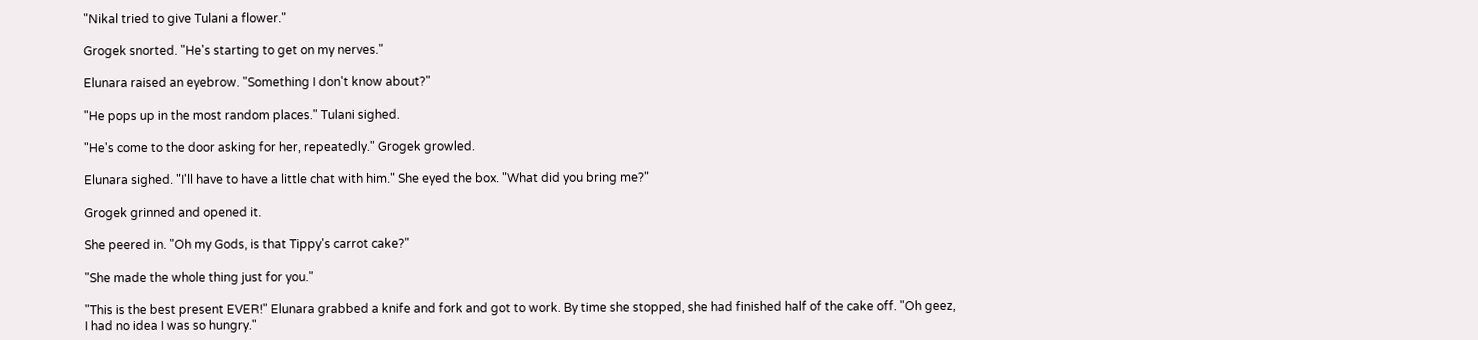"Nikal tried to give Tulani a flower."

Grogek snorted. "He's starting to get on my nerves."

Elunara raised an eyebrow. "Something I don't know about?"

"He pops up in the most random places." Tulani sighed.

"He's come to the door asking for her, repeatedly." Grogek growled.

Elunara sighed. "I'll have to have a little chat with him." She eyed the box. "What did you bring me?"

Grogek grinned and opened it.

She peered in. "Oh my Gods, is that Tippy's carrot cake?"

"She made the whole thing just for you."

"This is the best present EVER!" Elunara grabbed a knife and fork and got to work. By time she stopped, she had finished half of the cake off. "Oh geez, I had no idea I was so hungry."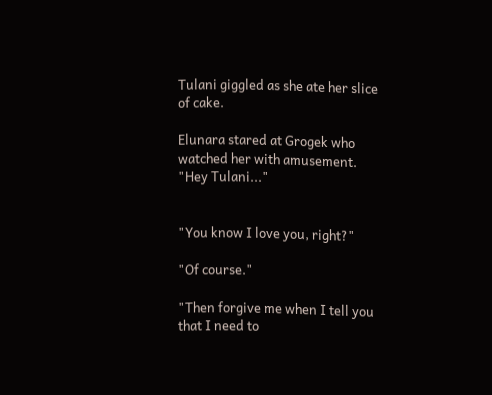Tulani giggled as she ate her slice of cake.

Elunara stared at Grogek who watched her with amusement. "Hey Tulani..."


"You know I love you, right?"

"Of course."

"Then forgive me when I tell you that I need to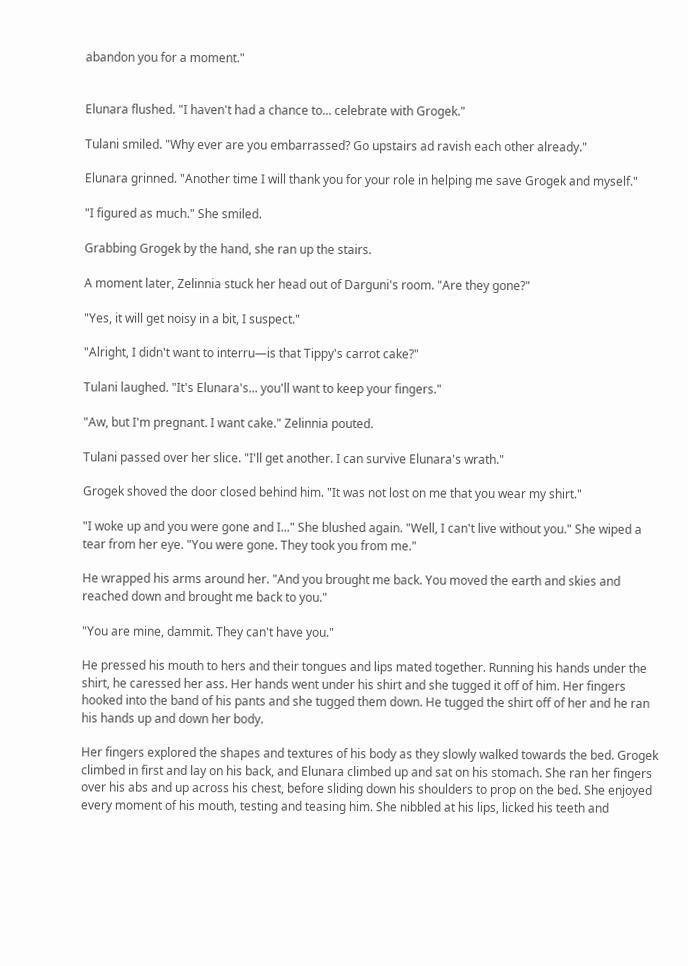abandon you for a moment."


Elunara flushed. "I haven't had a chance to... celebrate with Grogek."

Tulani smiled. "Why ever are you embarrassed? Go upstairs ad ravish each other already."

Elunara grinned. "Another time I will thank you for your role in helping me save Grogek and myself."

"I figured as much." She smiled.

Grabbing Grogek by the hand, she ran up the stairs.

A moment later, Zelinnia stuck her head out of Darguni's room. "Are they gone?"

"Yes, it will get noisy in a bit, I suspect."

"Alright, I didn't want to interru—is that Tippy's carrot cake?"

Tulani laughed. "It's Elunara's... you'll want to keep your fingers."

"Aw, but I'm pregnant. I want cake." Zelinnia pouted.

Tulani passed over her slice. "I'll get another. I can survive Elunara's wrath."

Grogek shoved the door closed behind him. "It was not lost on me that you wear my shirt."

"I woke up and you were gone and I..." She blushed again. "Well, I can't live without you." She wiped a tear from her eye. "You were gone. They took you from me."

He wrapped his arms around her. "And you brought me back. You moved the earth and skies and reached down and brought me back to you."

"You are mine, dammit. They can't have you."

He pressed his mouth to hers and their tongues and lips mated together. Running his hands under the shirt, he caressed her ass. Her hands went under his shirt and she tugged it off of him. Her fingers hooked into the band of his pants and she tugged them down. He tugged the shirt off of her and he ran his hands up and down her body.

Her fingers explored the shapes and textures of his body as they slowly walked towards the bed. Grogek climbed in first and lay on his back, and Elunara climbed up and sat on his stomach. She ran her fingers over his abs and up across his chest, before sliding down his shoulders to prop on the bed. She enjoyed every moment of his mouth, testing and teasing him. She nibbled at his lips, licked his teeth and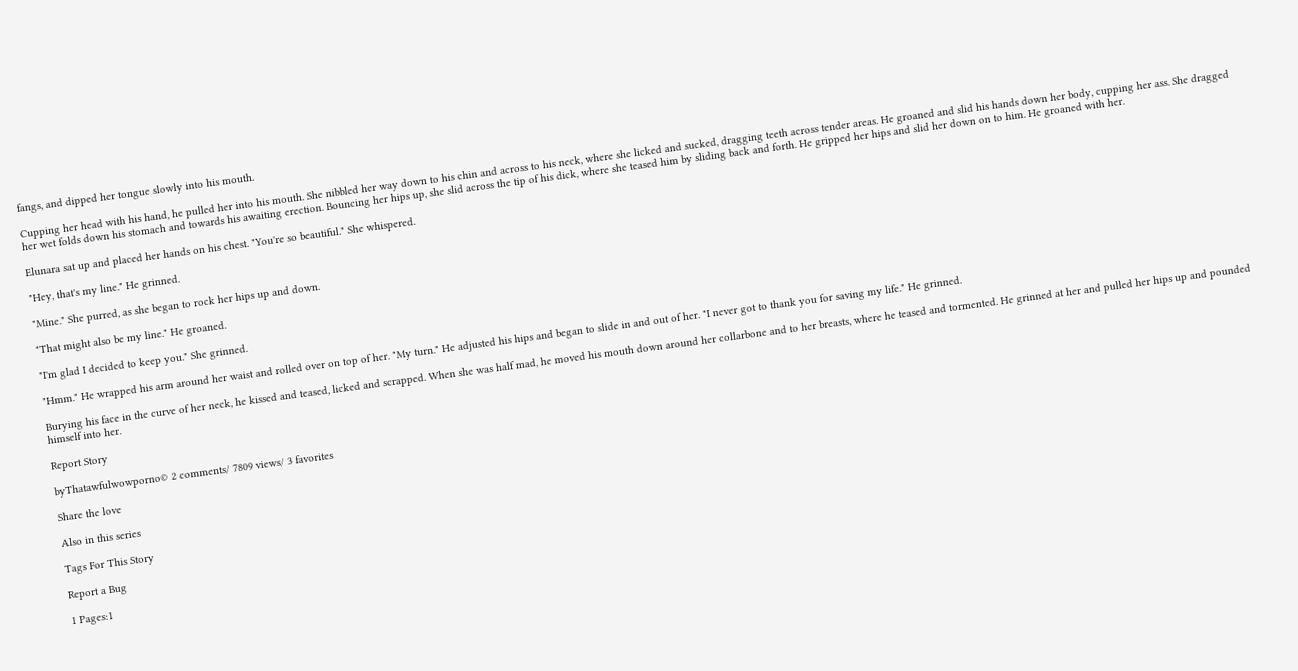fangs, and dipped her tongue slowly into his mouth.

Cupping her head with his hand, he pulled her into his mouth. She nibbled her way down to his chin and across to his neck, where she licked and sucked, dragging teeth across tender areas. He groaned and slid his hands down her body, cupping her ass. She dragged her wet folds down his stomach and towards his awaiting erection. Bouncing her hips up, she slid across the tip of his dick, where she teased him by sliding back and forth. He gripped her hips and slid her down on to him. He groaned with her.

Elunara sat up and placed her hands on his chest. "You're so beautiful." She whispered.

"Hey, that's my line." He grinned.

"Mine." She purred, as she began to rock her hips up and down.

"That might also be my line." He groaned.

"I'm glad I decided to keep you." She grinned.

"Hmm." He wrapped his arm around her waist and rolled over on top of her. "My turn." He adjusted his hips and began to slide in and out of her. "I never got to thank you for saving my life." He grinned.

Burying his face in the curve of her neck, he kissed and teased, licked and scrapped. When she was half mad, he moved his mouth down around her collarbone and to her breasts, where he teased and tormented. He grinned at her and pulled her hips up and pounded himself into her.

Report Story

byThatawfulwowporno© 2 comments/ 7809 views/ 3 favorites

Share the love

Also in this series

Tags For This Story

Report a Bug

1 Pages:1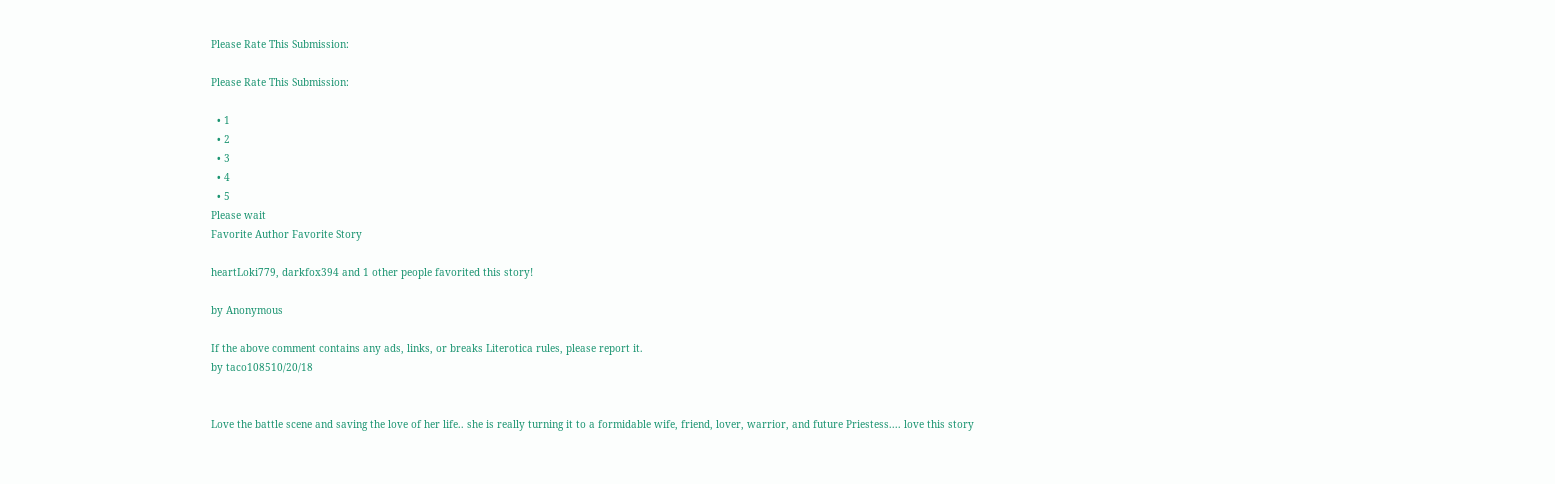Please Rate This Submission:

Please Rate This Submission:

  • 1
  • 2
  • 3
  • 4
  • 5
Please wait
Favorite Author Favorite Story

heartLoki779, darkfox394 and 1 other people favorited this story!

by Anonymous

If the above comment contains any ads, links, or breaks Literotica rules, please report it.
by taco108510/20/18


Love the battle scene and saving the love of her life.. she is really turning it to a formidable wife, friend, lover, warrior, and future Priestess.... love this story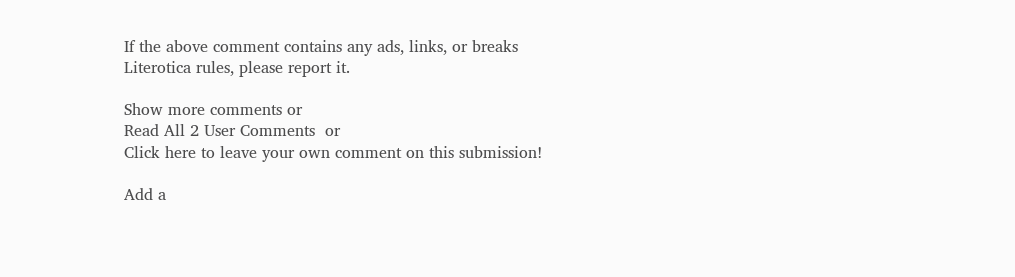If the above comment contains any ads, links, or breaks Literotica rules, please report it.

Show more comments or
Read All 2 User Comments  or
Click here to leave your own comment on this submission!

Add a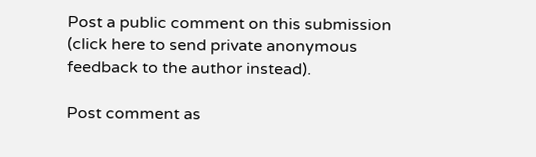Post a public comment on this submission (click here to send private anonymous feedback to the author instead).

Post comment as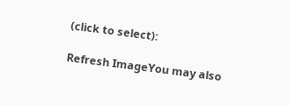(click to select):

Refresh ImageYou may also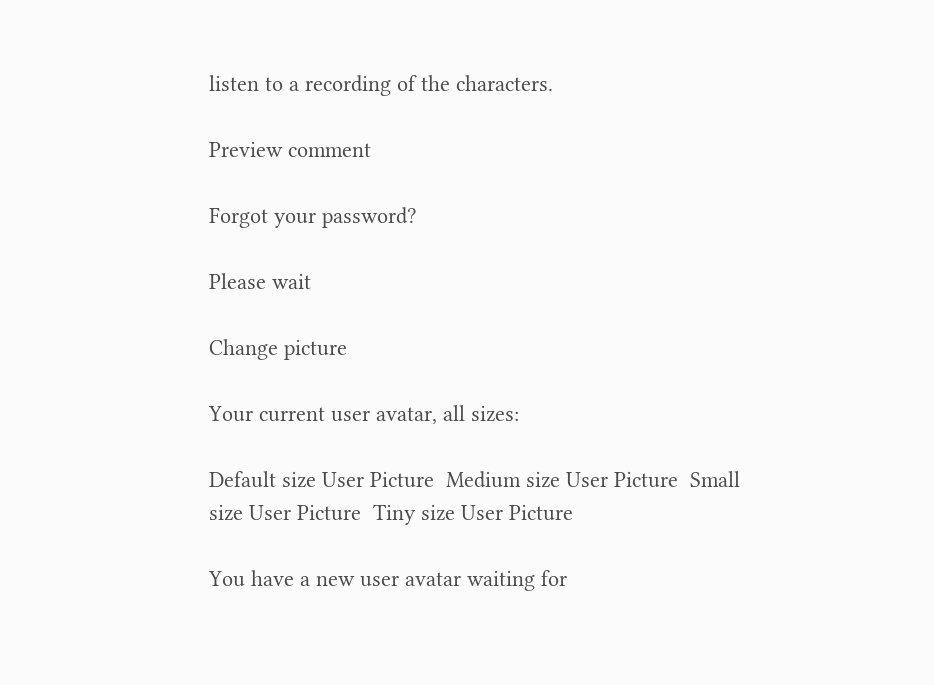listen to a recording of the characters.

Preview comment

Forgot your password?

Please wait

Change picture

Your current user avatar, all sizes:

Default size User Picture  Medium size User Picture  Small size User Picture  Tiny size User Picture

You have a new user avatar waiting for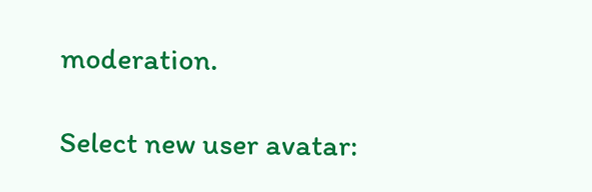moderation.

Select new user avatar: